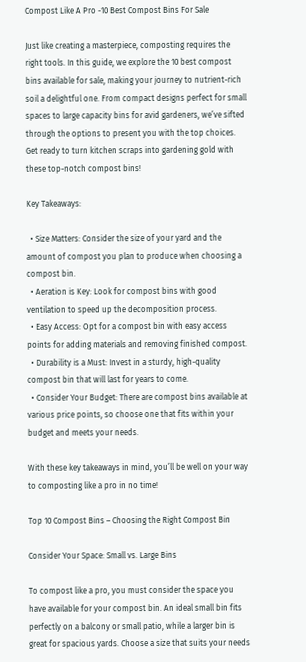Compost Like A Pro -10 Best Compost Bins For Sale

Just like creating a masterpiece, composting requires the right tools. In this guide, we explore the 10 best compost bins available for sale, making your journey to nutrient-rich soil a delightful one. From compact designs perfect for small spaces to large capacity bins for avid gardeners, we’ve sifted through the options to present you with the top choices. Get ready to turn kitchen scraps into gardening gold with these top-notch compost bins!

Key Takeaways:

  • Size Matters: Consider the size of your yard and the amount of compost you plan to produce when choosing a compost bin.
  • Aeration is Key: Look for compost bins with good ventilation to speed up the decomposition process.
  • Easy Access: Opt for a compost bin with easy access points for adding materials and removing finished compost.
  • Durability is a Must: Invest in a sturdy, high-quality compost bin that will last for years to come.
  • Consider Your Budget: There are compost bins available at various price points, so choose one that fits within your budget and meets your needs.

With these key takeaways in mind, you’ll be well on your way to composting like a pro in no time!

Top 10 Compost Bins – Choosing the Right Compost Bin

Consider Your Space: Small vs. Large Bins

To compost like a pro, you must consider the space you have available for your compost bin. An ideal small bin fits perfectly on a balcony or small patio, while a larger bin is great for spacious yards. Choose a size that suits your needs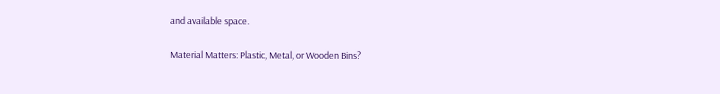and available space.

Material Matters: Plastic, Metal, or Wooden Bins?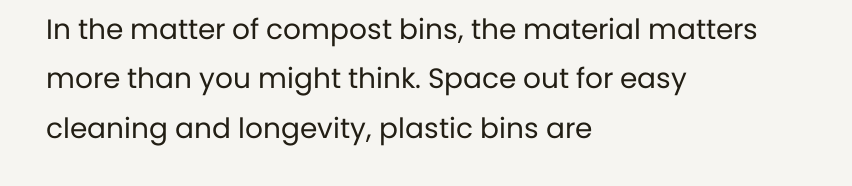In the matter of compost bins, the material matters more than you might think. Space out for easy cleaning and longevity, plastic bins are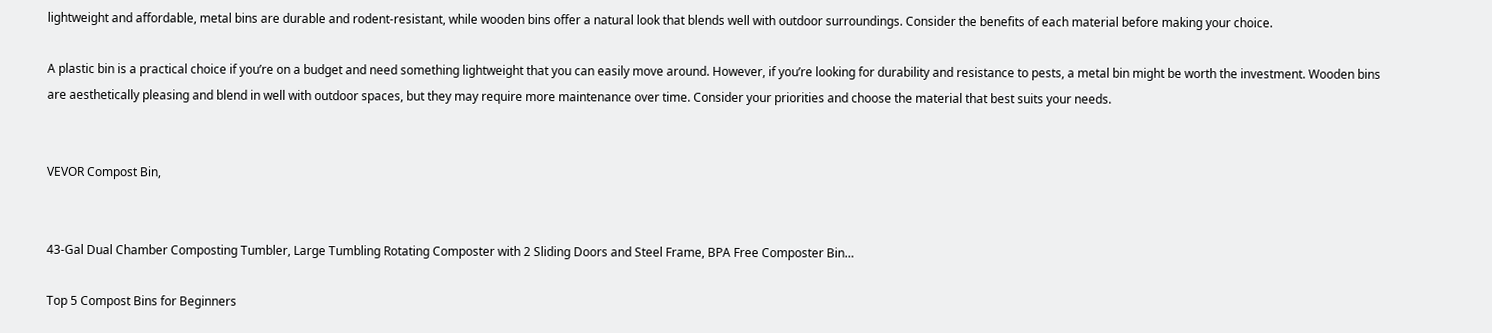lightweight and affordable, metal bins are durable and rodent-resistant, while wooden bins offer a natural look that blends well with outdoor surroundings. Consider the benefits of each material before making your choice.

A plastic bin is a practical choice if you’re on a budget and need something lightweight that you can easily move around. However, if you’re looking for durability and resistance to pests, a metal bin might be worth the investment. Wooden bins are aesthetically pleasing and blend in well with outdoor spaces, but they may require more maintenance over time. Consider your priorities and choose the material that best suits your needs.


VEVOR Compost Bin,


43-Gal Dual Chamber Composting Tumbler, Large Tumbling Rotating Composter with 2 Sliding Doors and Steel Frame, BPA Free Composter Bin…

Top 5 Compost Bins for Beginners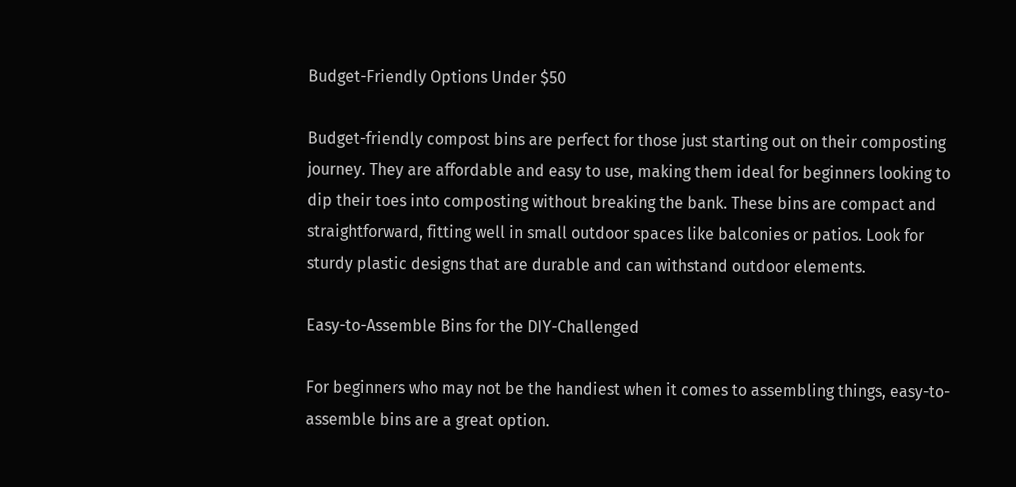Budget-Friendly Options Under $50

Budget-friendly compost bins are perfect for those just starting out on their composting journey. They are affordable and easy to use, making them ideal for beginners looking to dip their toes into composting without breaking the bank. These bins are compact and straightforward, fitting well in small outdoor spaces like balconies or patios. Look for sturdy plastic designs that are durable and can withstand outdoor elements.

Easy-to-Assemble Bins for the DIY-Challenged

For beginners who may not be the handiest when it comes to assembling things, easy-to-assemble bins are a great option.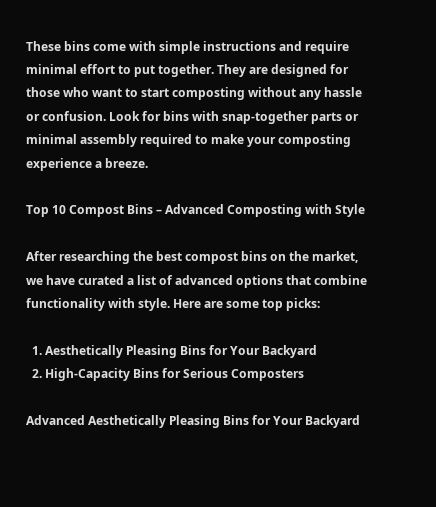These bins come with simple instructions and require minimal effort to put together. They are designed for those who want to start composting without any hassle or confusion. Look for bins with snap-together parts or minimal assembly required to make your composting experience a breeze.

Top 10 Compost Bins – Advanced Composting with Style

After researching the best compost bins on the market, we have curated a list of advanced options that combine functionality with style. Here are some top picks:

  1. Aesthetically Pleasing Bins for Your Backyard
  2. High-Capacity Bins for Serious Composters

Advanced Aesthetically Pleasing Bins for Your Backyard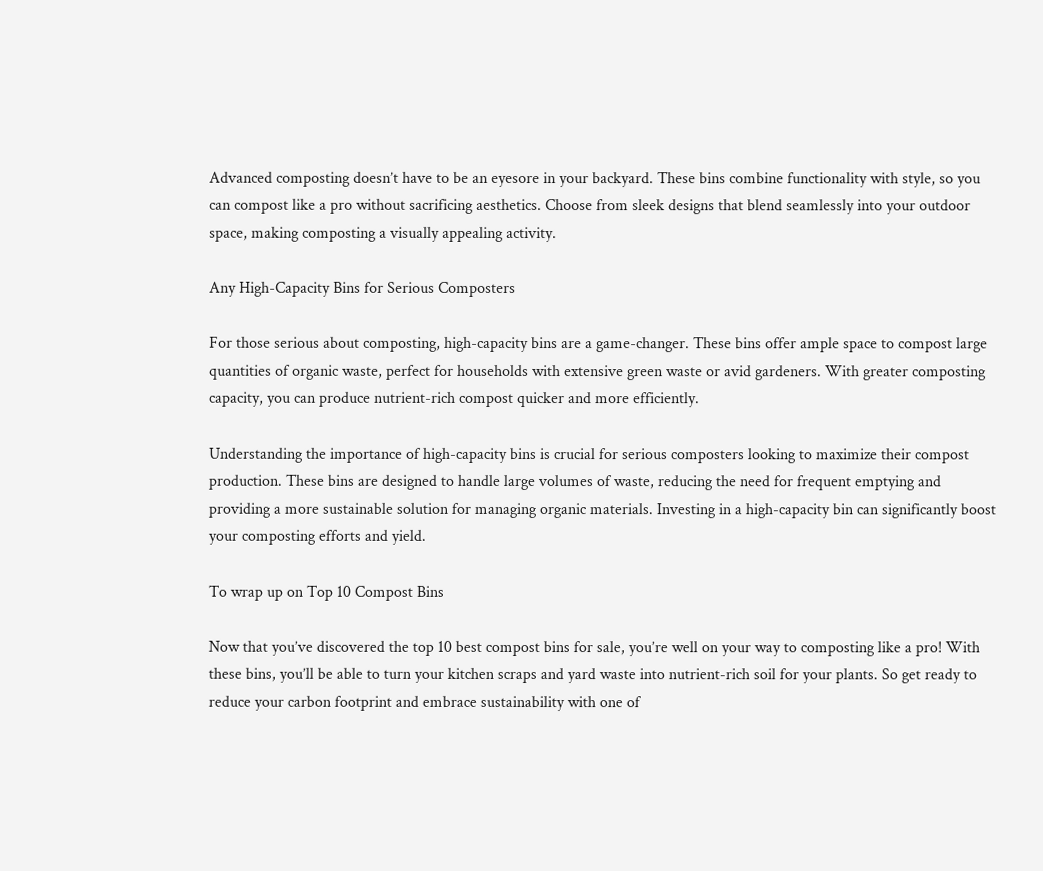Advanced composting doesn’t have to be an eyesore in your backyard. These bins combine functionality with style, so you can compost like a pro without sacrificing aesthetics. Choose from sleek designs that blend seamlessly into your outdoor space, making composting a visually appealing activity.

Any High-Capacity Bins for Serious Composters

For those serious about composting, high-capacity bins are a game-changer. These bins offer ample space to compost large quantities of organic waste, perfect for households with extensive green waste or avid gardeners. With greater composting capacity, you can produce nutrient-rich compost quicker and more efficiently.

Understanding the importance of high-capacity bins is crucial for serious composters looking to maximize their compost production. These bins are designed to handle large volumes of waste, reducing the need for frequent emptying and providing a more sustainable solution for managing organic materials. Investing in a high-capacity bin can significantly boost your composting efforts and yield.

To wrap up on Top 10 Compost Bins

Now that you’ve discovered the top 10 best compost bins for sale, you’re well on your way to composting like a pro! With these bins, you’ll be able to turn your kitchen scraps and yard waste into nutrient-rich soil for your plants. So get ready to reduce your carbon footprint and embrace sustainability with one of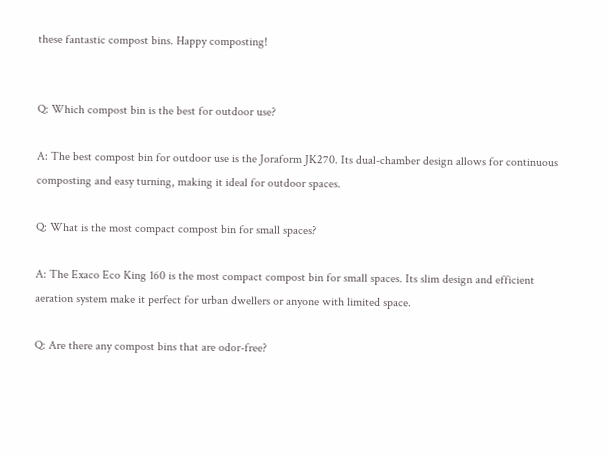these fantastic compost bins. Happy composting!


Q: Which compost bin is the best for outdoor use?

A: The best compost bin for outdoor use is the Joraform JK270. Its dual-chamber design allows for continuous composting and easy turning, making it ideal for outdoor spaces.

Q: What is the most compact compost bin for small spaces?

A: The Exaco Eco King 160 is the most compact compost bin for small spaces. Its slim design and efficient aeration system make it perfect for urban dwellers or anyone with limited space.

Q: Are there any compost bins that are odor-free?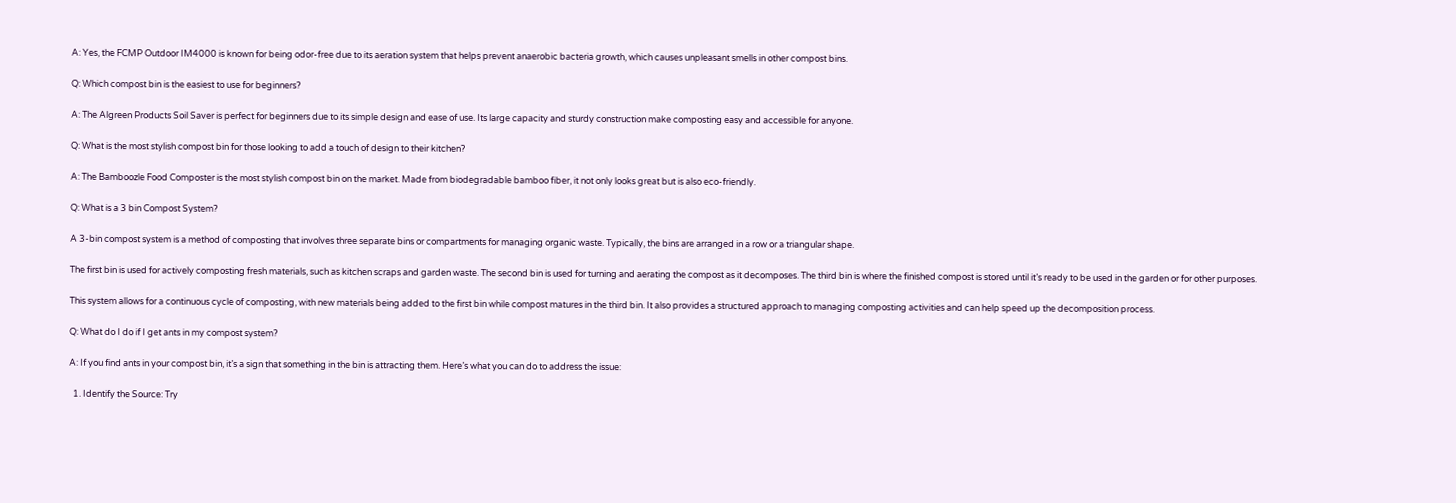A: Yes, the FCMP Outdoor IM4000 is known for being odor-free due to its aeration system that helps prevent anaerobic bacteria growth, which causes unpleasant smells in other compost bins.

Q: Which compost bin is the easiest to use for beginners?

A: The Algreen Products Soil Saver is perfect for beginners due to its simple design and ease of use. Its large capacity and sturdy construction make composting easy and accessible for anyone.

Q: What is the most stylish compost bin for those looking to add a touch of design to their kitchen?

A: The Bamboozle Food Composter is the most stylish compost bin on the market. Made from biodegradable bamboo fiber, it not only looks great but is also eco-friendly.

Q: What is a 3 bin Compost System?

A 3-bin compost system is a method of composting that involves three separate bins or compartments for managing organic waste. Typically, the bins are arranged in a row or a triangular shape.

The first bin is used for actively composting fresh materials, such as kitchen scraps and garden waste. The second bin is used for turning and aerating the compost as it decomposes. The third bin is where the finished compost is stored until it’s ready to be used in the garden or for other purposes.

This system allows for a continuous cycle of composting, with new materials being added to the first bin while compost matures in the third bin. It also provides a structured approach to managing composting activities and can help speed up the decomposition process.

Q: What do I do if I get ants in my compost system?

A: If you find ants in your compost bin, it’s a sign that something in the bin is attracting them. Here’s what you can do to address the issue:

  1. Identify the Source: Try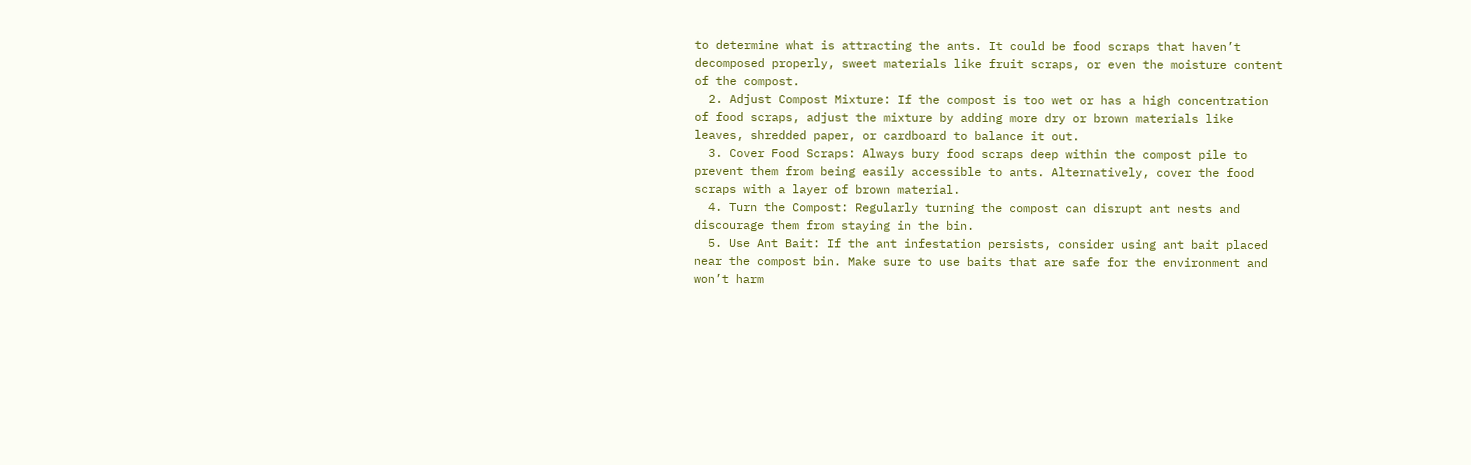to determine what is attracting the ants. It could be food scraps that haven’t decomposed properly, sweet materials like fruit scraps, or even the moisture content of the compost.
  2. Adjust Compost Mixture: If the compost is too wet or has a high concentration of food scraps, adjust the mixture by adding more dry or brown materials like leaves, shredded paper, or cardboard to balance it out.
  3. Cover Food Scraps: Always bury food scraps deep within the compost pile to prevent them from being easily accessible to ants. Alternatively, cover the food scraps with a layer of brown material.
  4. Turn the Compost: Regularly turning the compost can disrupt ant nests and discourage them from staying in the bin.
  5. Use Ant Bait: If the ant infestation persists, consider using ant bait placed near the compost bin. Make sure to use baits that are safe for the environment and won’t harm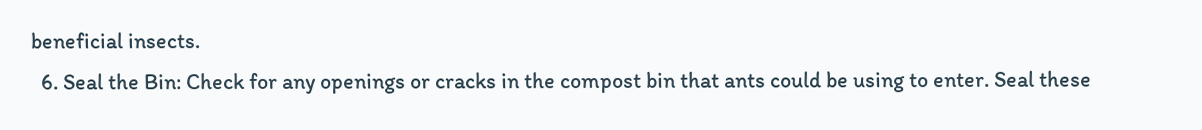beneficial insects.
  6. Seal the Bin: Check for any openings or cracks in the compost bin that ants could be using to enter. Seal these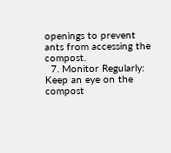openings to prevent ants from accessing the compost.
  7. Monitor Regularly: Keep an eye on the compost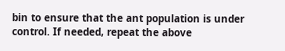bin to ensure that the ant population is under control. If needed, repeat the above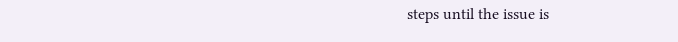steps until the issue is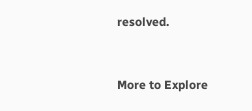resolved.


More to Explore